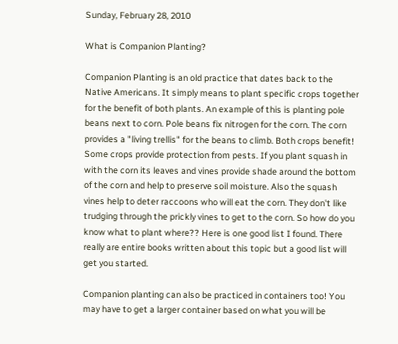Sunday, February 28, 2010

What is Companion Planting?

Companion Planting is an old practice that dates back to the Native Americans. It simply means to plant specific crops together for the benefit of both plants. An example of this is planting pole beans next to corn. Pole beans fix nitrogen for the corn. The corn provides a "living trellis" for the beans to climb. Both crops benefit! Some crops provide protection from pests. If you plant squash in with the corn its leaves and vines provide shade around the bottom of the corn and help to preserve soil moisture. Also the squash vines help to deter raccoons who will eat the corn. They don't like trudging through the prickly vines to get to the corn. So how do you know what to plant where?? Here is one good list I found. There really are entire books written about this topic but a good list will get you started.

Companion planting can also be practiced in containers too! You may have to get a larger container based on what you will be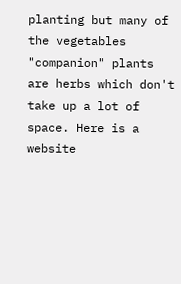planting but many of the vegetables "companion" plants are herbs which don't take up a lot of space. Here is a website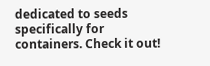dedicated to seeds specifically for containers. Check it out!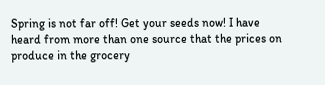Spring is not far off! Get your seeds now! I have heard from more than one source that the prices on produce in the grocery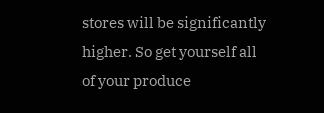stores will be significantly higher. So get yourself all of your produce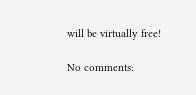will be virtually free!

No comments: